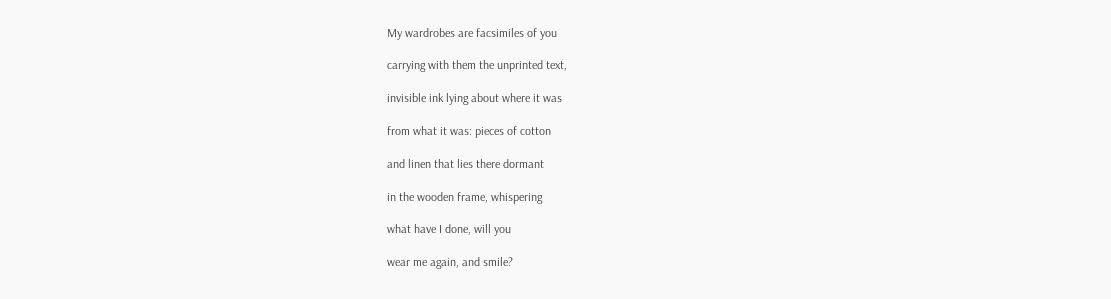My wardrobes are facsimiles of you

carrying with them the unprinted text,

invisible ink lying about where it was

from what it was: pieces of cotton

and linen that lies there dormant

in the wooden frame, whispering

what have I done, will you

wear me again, and smile?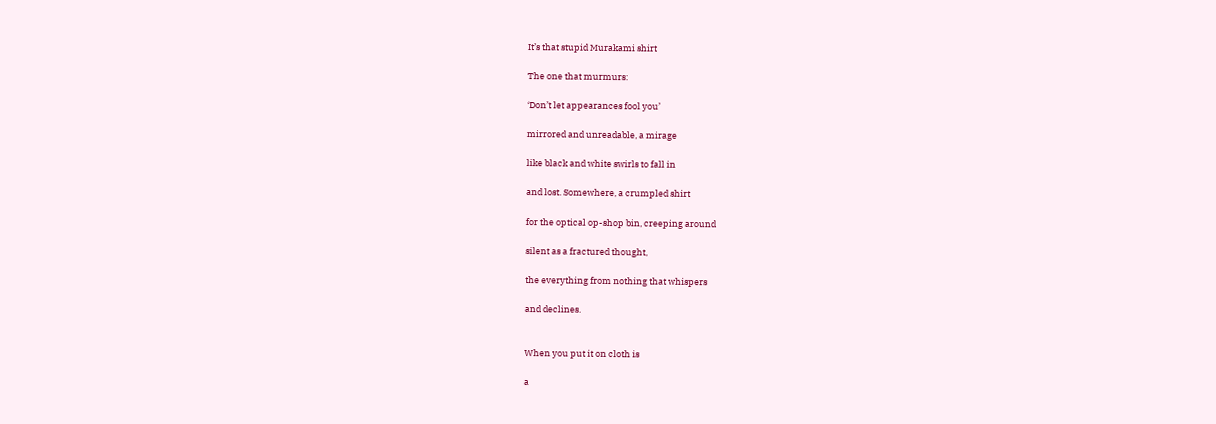It’s that stupid Murakami shirt

The one that murmurs:

‘Don’t let appearances fool you’

mirrored and unreadable, a mirage

like black and white swirls to fall in

and lost. Somewhere, a crumpled shirt

for the optical op-shop bin, creeping around

silent as a fractured thought,

the everything from nothing that whispers

and declines.


When you put it on cloth is

a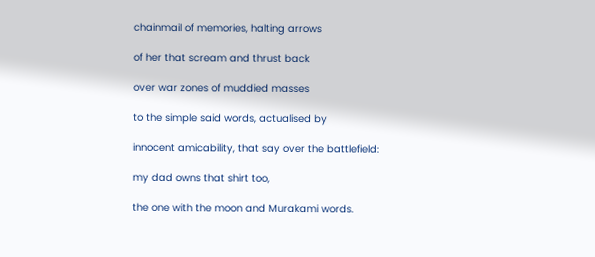chainmail of memories, halting arrows

of her that scream and thrust back

over war zones of muddied masses

to the simple said words, actualised by

innocent amicability, that say over the battlefield:

my dad owns that shirt too,

the one with the moon and Murakami words.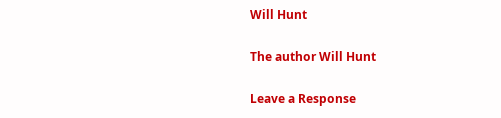Will Hunt

The author Will Hunt

Leave a Response